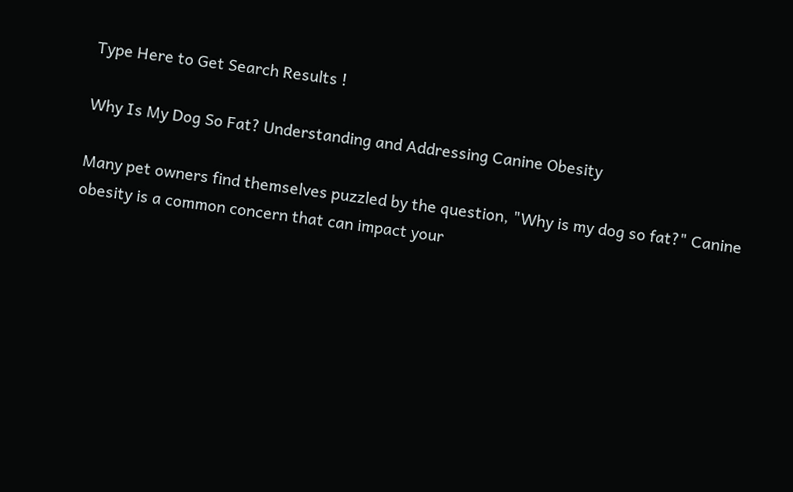Type Here to Get Search Results !

Why Is My Dog So Fat? Understanding and Addressing Canine Obesity

Many pet owners find themselves puzzled by the question, "Why is my dog so fat?" Canine obesity is a common concern that can impact your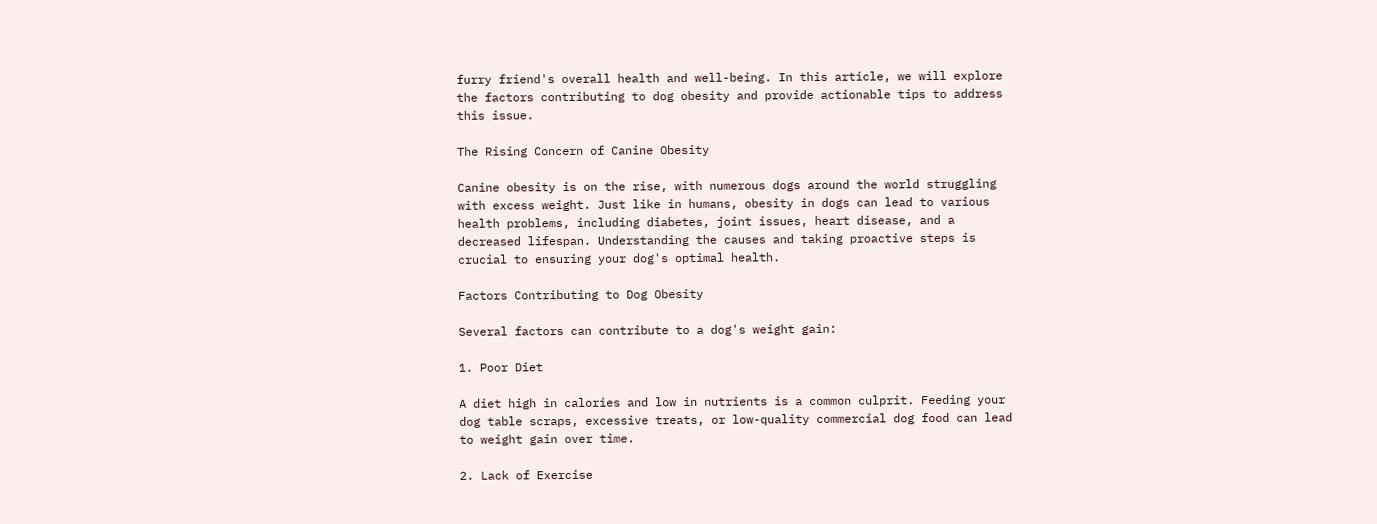furry friend's overall health and well-being. In this article, we will explore the factors contributing to dog obesity and provide actionable tips to address this issue.

The Rising Concern of Canine Obesity

Canine obesity is on the rise, with numerous dogs around the world struggling with excess weight. Just like in humans, obesity in dogs can lead to various health problems, including diabetes, joint issues, heart disease, and a decreased lifespan. Understanding the causes and taking proactive steps is crucial to ensuring your dog's optimal health.

Factors Contributing to Dog Obesity

Several factors can contribute to a dog's weight gain:

1. Poor Diet

A diet high in calories and low in nutrients is a common culprit. Feeding your dog table scraps, excessive treats, or low-quality commercial dog food can lead to weight gain over time.

2. Lack of Exercise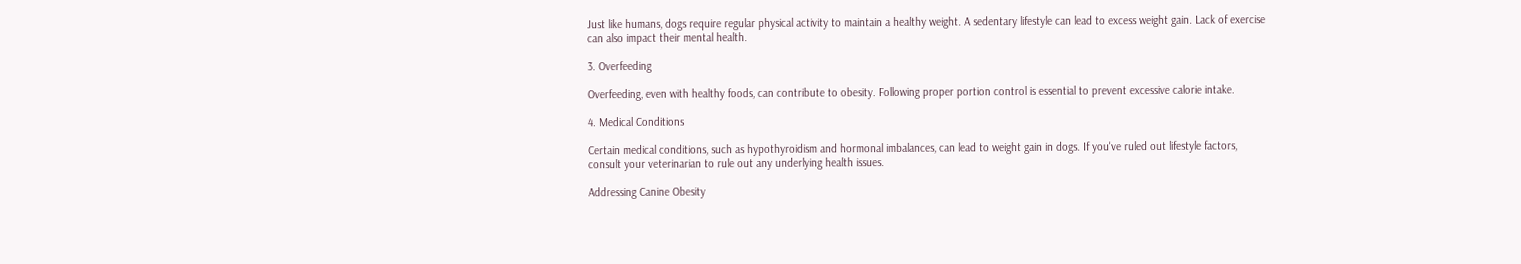Just like humans, dogs require regular physical activity to maintain a healthy weight. A sedentary lifestyle can lead to excess weight gain. Lack of exercise can also impact their mental health.

3. Overfeeding

Overfeeding, even with healthy foods, can contribute to obesity. Following proper portion control is essential to prevent excessive calorie intake.

4. Medical Conditions

Certain medical conditions, such as hypothyroidism and hormonal imbalances, can lead to weight gain in dogs. If you've ruled out lifestyle factors, consult your veterinarian to rule out any underlying health issues.

Addressing Canine Obesity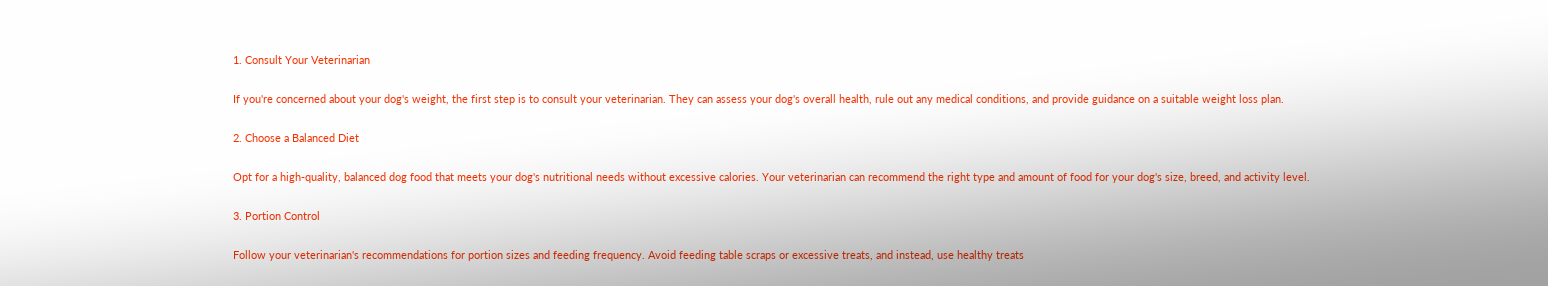1. Consult Your Veterinarian

If you're concerned about your dog's weight, the first step is to consult your veterinarian. They can assess your dog's overall health, rule out any medical conditions, and provide guidance on a suitable weight loss plan.

2. Choose a Balanced Diet

Opt for a high-quality, balanced dog food that meets your dog's nutritional needs without excessive calories. Your veterinarian can recommend the right type and amount of food for your dog's size, breed, and activity level.

3. Portion Control

Follow your veterinarian's recommendations for portion sizes and feeding frequency. Avoid feeding table scraps or excessive treats, and instead, use healthy treats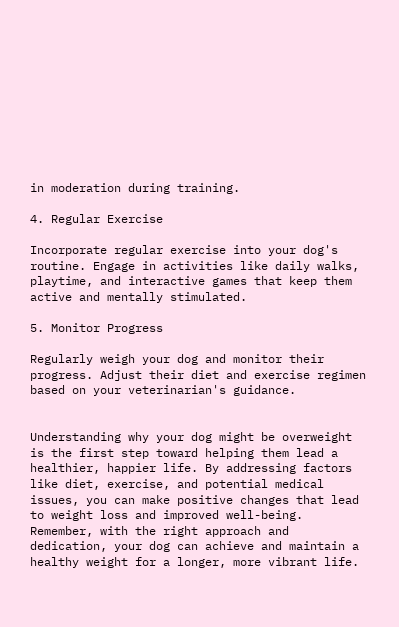in moderation during training.

4. Regular Exercise

Incorporate regular exercise into your dog's routine. Engage in activities like daily walks, playtime, and interactive games that keep them active and mentally stimulated.

5. Monitor Progress

Regularly weigh your dog and monitor their progress. Adjust their diet and exercise regimen based on your veterinarian's guidance.


Understanding why your dog might be overweight is the first step toward helping them lead a healthier, happier life. By addressing factors like diet, exercise, and potential medical issues, you can make positive changes that lead to weight loss and improved well-being. Remember, with the right approach and dedication, your dog can achieve and maintain a healthy weight for a longer, more vibrant life.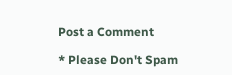Post a Comment

* Please Don't Spam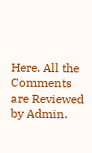Here. All the Comments are Reviewed by Admin.